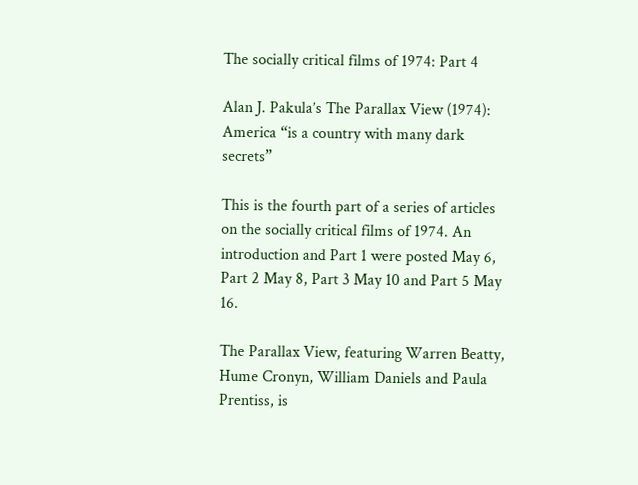The socially critical films of 1974: Part 4

Alan J. Pakula’s The Parallax View (1974): America “is a country with many dark secrets”

This is the fourth part of a series of articles on the socially critical films of 1974. An introduction and Part 1 were posted May 6, Part 2 May 8, Part 3 May 10 and Part 5 May 16.

The Parallax View, featuring Warren Beatty, Hume Cronyn, William Daniels and Paula Prentiss, is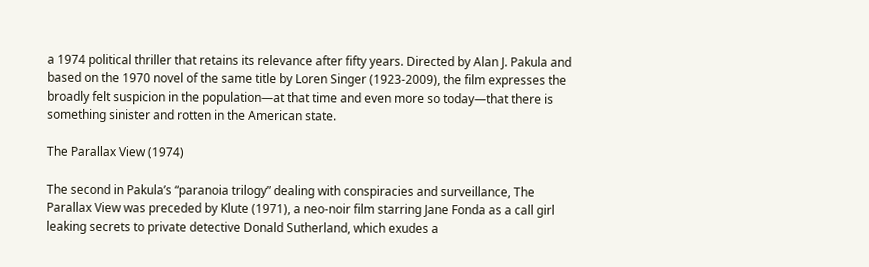a 1974 political thriller that retains its relevance after fifty years. Directed by Alan J. Pakula and based on the 1970 novel of the same title by Loren Singer (1923-2009), the film expresses the broadly felt suspicion in the population—at that time and even more so today—that there is something sinister and rotten in the American state.

The Parallax View (1974)

The second in Pakula’s “paranoia trilogy” dealing with conspiracies and surveillance, The Parallax View was preceded by Klute (1971), a neo-noir film starring Jane Fonda as a call girl leaking secrets to private detective Donald Sutherland, which exudes a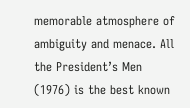memorable atmosphere of ambiguity and menace. All the President’s Men (1976) is the best known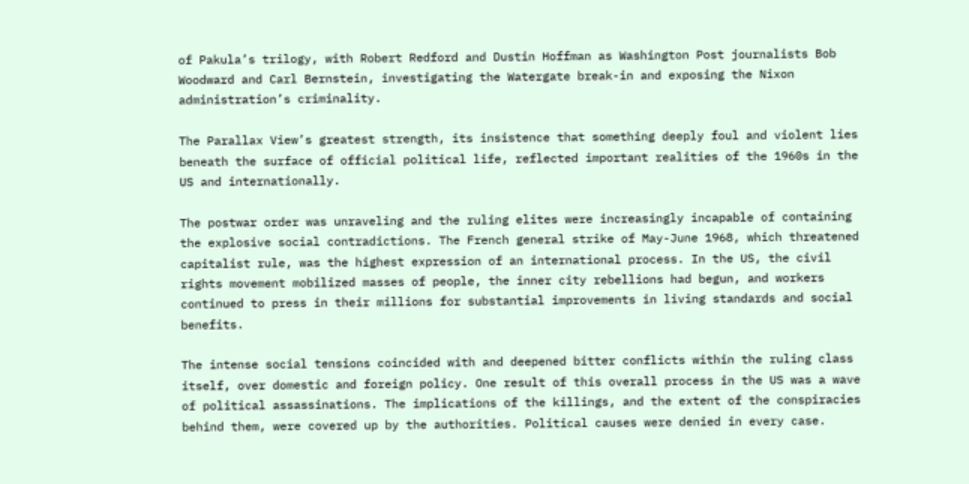of Pakula’s trilogy, with Robert Redford and Dustin Hoffman as Washington Post journalists Bob Woodward and Carl Bernstein, investigating the Watergate break-in and exposing the Nixon administration’s criminality.

The Parallax View’s greatest strength, its insistence that something deeply foul and violent lies beneath the surface of official political life, reflected important realities of the 1960s in the US and internationally.

The postwar order was unraveling and the ruling elites were increasingly incapable of containing the explosive social contradictions. The French general strike of May-June 1968, which threatened capitalist rule, was the highest expression of an international process. In the US, the civil rights movement mobilized masses of people, the inner city rebellions had begun, and workers continued to press in their millions for substantial improvements in living standards and social benefits.

The intense social tensions coincided with and deepened bitter conflicts within the ruling class itself, over domestic and foreign policy. One result of this overall process in the US was a wave of political assassinations. The implications of the killings, and the extent of the conspiracies behind them, were covered up by the authorities. Political causes were denied in every case.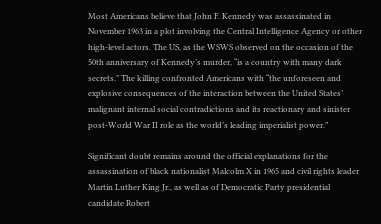Most Americans believe that John F. Kennedy was assassinated in November 1963 in a plot involving the Central Intelligence Agency or other high-level actors. The US, as the WSWS observed on the occasion of the 50th anniversary of Kennedy’s murder, “is a country with many dark secrets.” The killing confronted Americans with “the unforeseen and explosive consequences of the interaction between the United States’ malignant internal social contradictions and its reactionary and sinister post-World War II role as the world’s leading imperialist power.”

Significant doubt remains around the official explanations for the assassination of black nationalist Malcolm X in 1965 and civil rights leader Martin Luther King Jr., as well as of Democratic Party presidential candidate Robert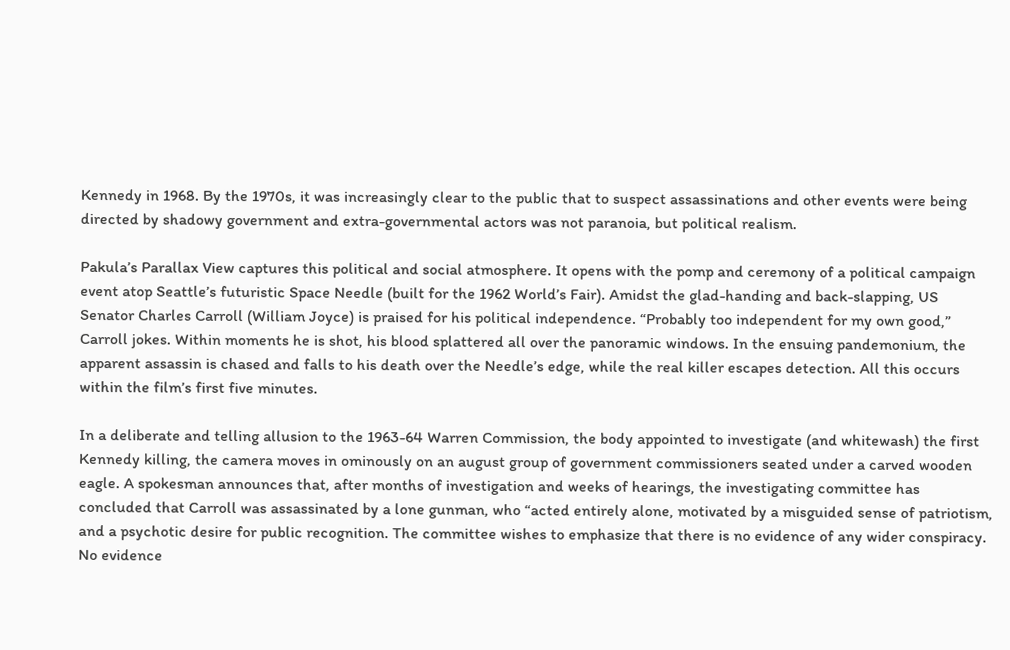Kennedy in 1968. By the 1970s, it was increasingly clear to the public that to suspect assassinations and other events were being directed by shadowy government and extra-governmental actors was not paranoia, but political realism.

Pakula’s Parallax View captures this political and social atmosphere. It opens with the pomp and ceremony of a political campaign event atop Seattle’s futuristic Space Needle (built for the 1962 World’s Fair). Amidst the glad-handing and back-slapping, US Senator Charles Carroll (William Joyce) is praised for his political independence. “Probably too independent for my own good,” Carroll jokes. Within moments he is shot, his blood splattered all over the panoramic windows. In the ensuing pandemonium, the apparent assassin is chased and falls to his death over the Needle’s edge, while the real killer escapes detection. All this occurs within the film’s first five minutes.

In a deliberate and telling allusion to the 1963-64 Warren Commission, the body appointed to investigate (and whitewash) the first Kennedy killing, the camera moves in ominously on an august group of government commissioners seated under a carved wooden eagle. A spokesman announces that, after months of investigation and weeks of hearings, the investigating committee has concluded that Carroll was assassinated by a lone gunman, who “acted entirely alone, motivated by a misguided sense of patriotism, and a psychotic desire for public recognition. The committee wishes to emphasize that there is no evidence of any wider conspiracy. No evidence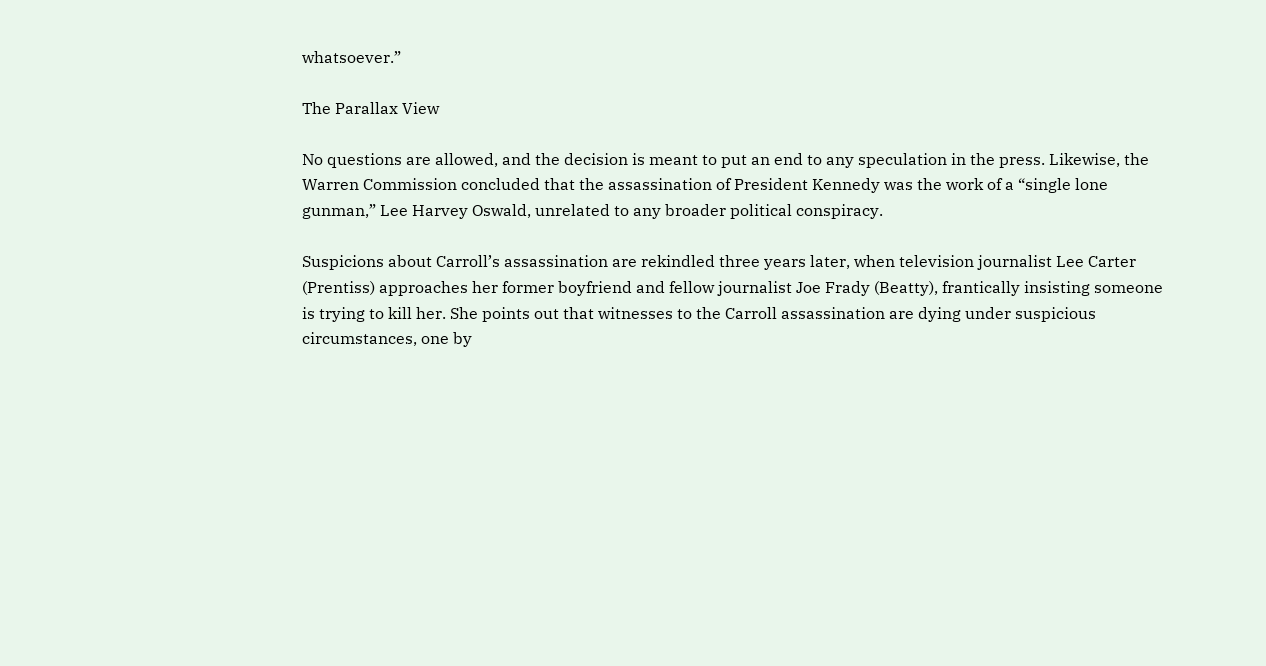whatsoever.”

The Parallax View

No questions are allowed, and the decision is meant to put an end to any speculation in the press. Likewise, the Warren Commission concluded that the assassination of President Kennedy was the work of a “single lone gunman,” Lee Harvey Oswald, unrelated to any broader political conspiracy.

Suspicions about Carroll’s assassination are rekindled three years later, when television journalist Lee Carter (Prentiss) approaches her former boyfriend and fellow journalist Joe Frady (Beatty), frantically insisting someone is trying to kill her. She points out that witnesses to the Carroll assassination are dying under suspicious circumstances, one by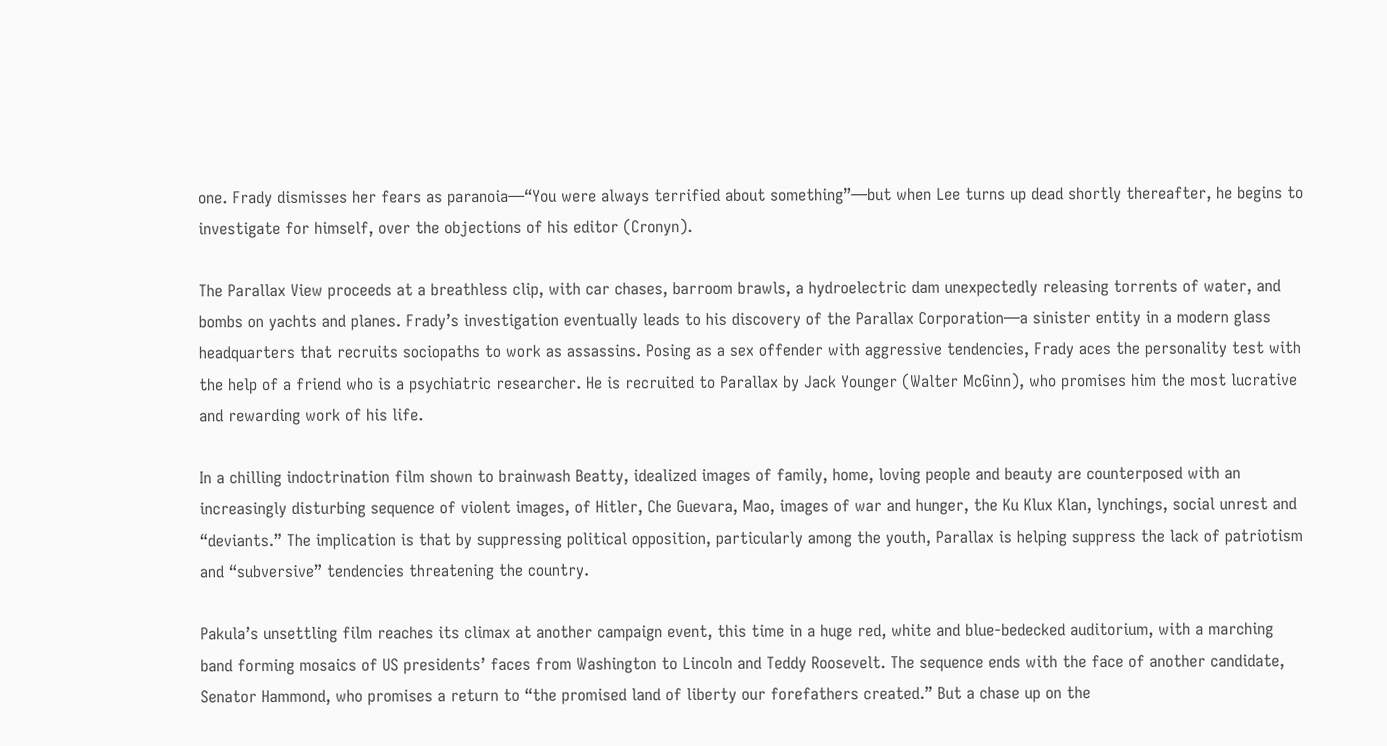one. Frady dismisses her fears as paranoia—“You were always terrified about something”—but when Lee turns up dead shortly thereafter, he begins to investigate for himself, over the objections of his editor (Cronyn).

The Parallax View proceeds at a breathless clip, with car chases, barroom brawls, a hydroelectric dam unexpectedly releasing torrents of water, and bombs on yachts and planes. Frady’s investigation eventually leads to his discovery of the Parallax Corporation—a sinister entity in a modern glass headquarters that recruits sociopaths to work as assassins. Posing as a sex offender with aggressive tendencies, Frady aces the personality test with the help of a friend who is a psychiatric researcher. He is recruited to Parallax by Jack Younger (Walter McGinn), who promises him the most lucrative and rewarding work of his life.

In a chilling indoctrination film shown to brainwash Beatty, idealized images of family, home, loving people and beauty are counterposed with an increasingly disturbing sequence of violent images, of Hitler, Che Guevara, Mao, images of war and hunger, the Ku Klux Klan, lynchings, social unrest and “deviants.” The implication is that by suppressing political opposition, particularly among the youth, Parallax is helping suppress the lack of patriotism and “subversive” tendencies threatening the country.

Pakula’s unsettling film reaches its climax at another campaign event, this time in a huge red, white and blue-bedecked auditorium, with a marching band forming mosaics of US presidents’ faces from Washington to Lincoln and Teddy Roosevelt. The sequence ends with the face of another candidate, Senator Hammond, who promises a return to “the promised land of liberty our forefathers created.” But a chase up on the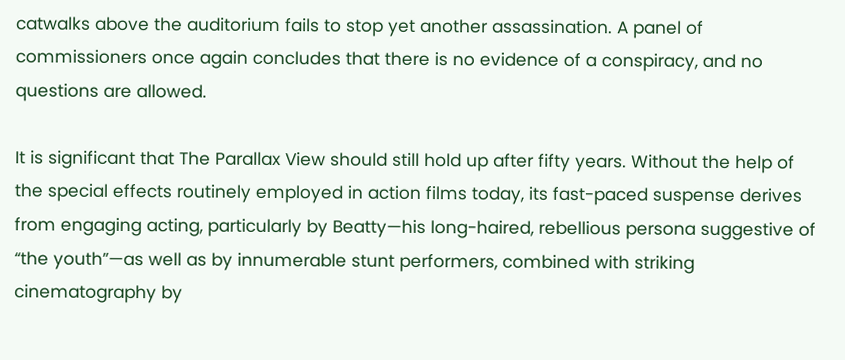catwalks above the auditorium fails to stop yet another assassination. A panel of commissioners once again concludes that there is no evidence of a conspiracy, and no questions are allowed.

It is significant that The Parallax View should still hold up after fifty years. Without the help of the special effects routinely employed in action films today, its fast-paced suspense derives from engaging acting, particularly by Beatty—his long-haired, rebellious persona suggestive of “the youth”—as well as by innumerable stunt performers, combined with striking cinematography by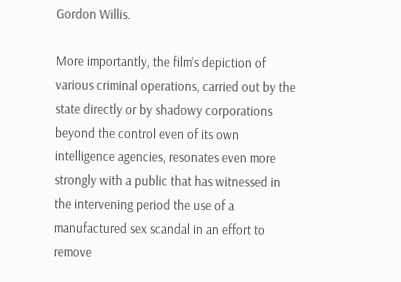Gordon Willis.

More importantly, the film’s depiction of various criminal operations, carried out by the state directly or by shadowy corporations beyond the control even of its own intelligence agencies, resonates even more strongly with a public that has witnessed in the intervening period the use of a manufactured sex scandal in an effort to remove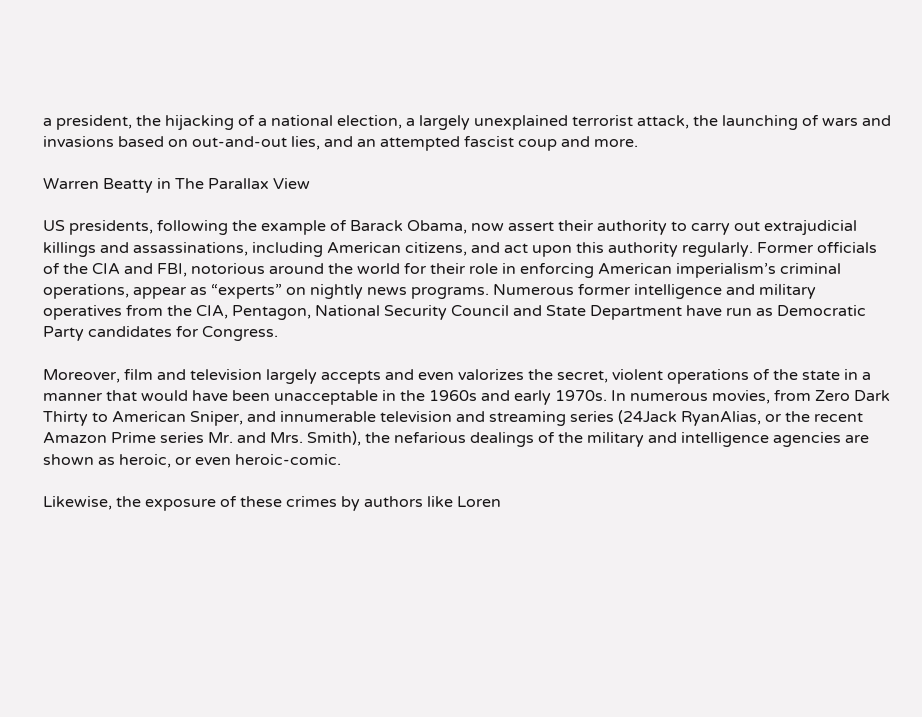a president, the hijacking of a national election, a largely unexplained terrorist attack, the launching of wars and invasions based on out-and-out lies, and an attempted fascist coup and more.

Warren Beatty in The Parallax View

US presidents, following the example of Barack Obama, now assert their authority to carry out extrajudicial killings and assassinations, including American citizens, and act upon this authority regularly. Former officials of the CIA and FBI, notorious around the world for their role in enforcing American imperialism’s criminal operations, appear as “experts” on nightly news programs. Numerous former intelligence and military operatives from the CIA, Pentagon, National Security Council and State Department have run as Democratic Party candidates for Congress.

Moreover, film and television largely accepts and even valorizes the secret, violent operations of the state in a manner that would have been unacceptable in the 1960s and early 1970s. In numerous movies, from Zero Dark Thirty to American Sniper, and innumerable television and streaming series (24Jack RyanAlias, or the recent Amazon Prime series Mr. and Mrs. Smith), the nefarious dealings of the military and intelligence agencies are shown as heroic, or even heroic-comic.

Likewise, the exposure of these crimes by authors like Loren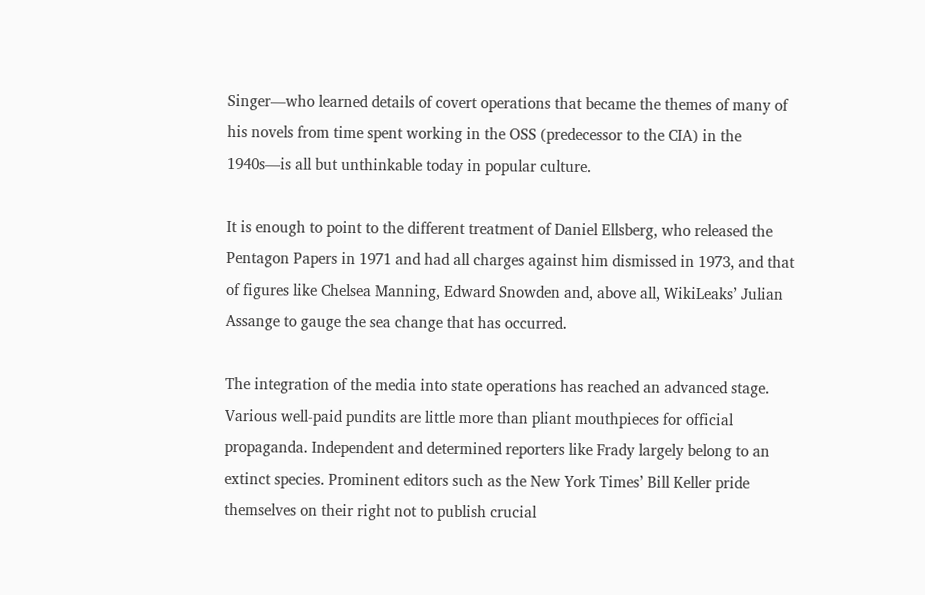Singer—who learned details of covert operations that became the themes of many of his novels from time spent working in the OSS (predecessor to the CIA) in the 1940s—is all but unthinkable today in popular culture.

It is enough to point to the different treatment of Daniel Ellsberg, who released the Pentagon Papers in 1971 and had all charges against him dismissed in 1973, and that of figures like Chelsea Manning, Edward Snowden and, above all, WikiLeaks’ Julian Assange to gauge the sea change that has occurred.

The integration of the media into state operations has reached an advanced stage. Various well-paid pundits are little more than pliant mouthpieces for official propaganda. Independent and determined reporters like Frady largely belong to an extinct species. Prominent editors such as the New York Times’ Bill Keller pride themselves on their right not to publish crucial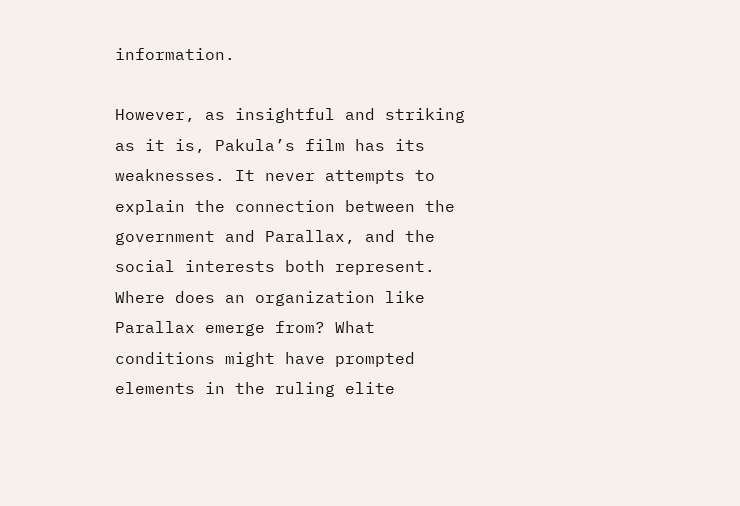information.

However, as insightful and striking as it is, Pakula’s film has its weaknesses. It never attempts to explain the connection between the government and Parallax, and the social interests both represent. Where does an organization like Parallax emerge from? What conditions might have prompted elements in the ruling elite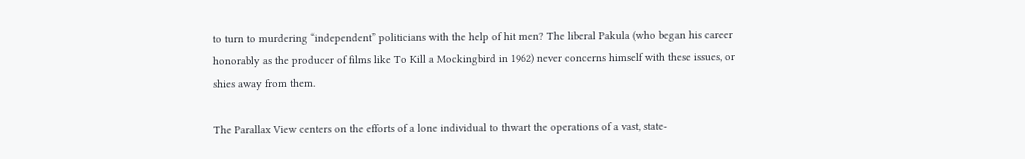to turn to murdering “independent” politicians with the help of hit men? The liberal Pakula (who began his career honorably as the producer of films like To Kill a Mockingbird in 1962) never concerns himself with these issues, or shies away from them.

The Parallax View centers on the efforts of a lone individual to thwart the operations of a vast, state-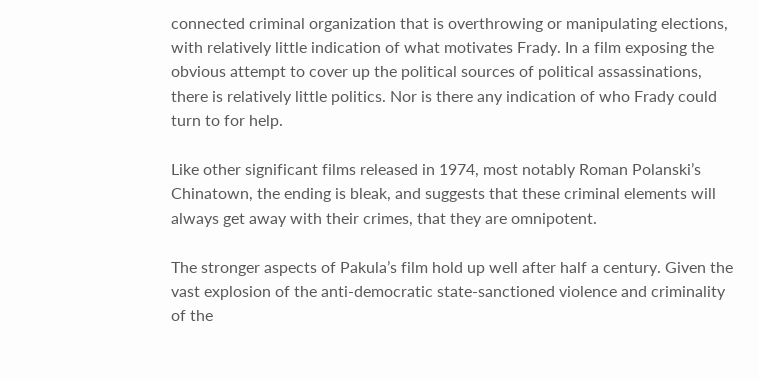connected criminal organization that is overthrowing or manipulating elections, with relatively little indication of what motivates Frady. In a film exposing the obvious attempt to cover up the political sources of political assassinations, there is relatively little politics. Nor is there any indication of who Frady could turn to for help.

Like other significant films released in 1974, most notably Roman Polanski’s Chinatown, the ending is bleak, and suggests that these criminal elements will always get away with their crimes, that they are omnipotent.

The stronger aspects of Pakula’s film hold up well after half a century. Given the vast explosion of the anti-democratic state-sanctioned violence and criminality of the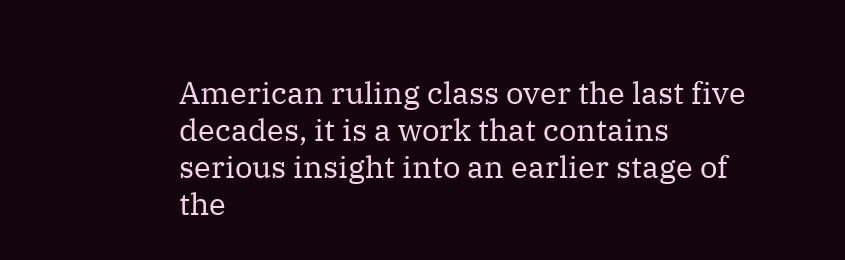American ruling class over the last five decades, it is a work that contains serious insight into an earlier stage of the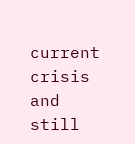current crisis and still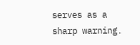serves as a sharp warning.